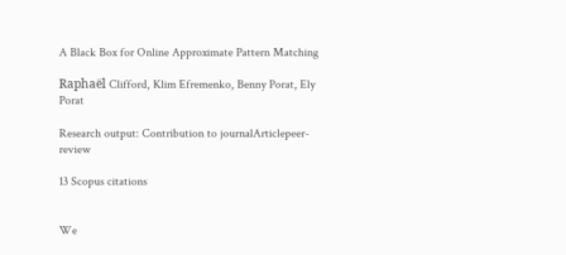A Black Box for Online Approximate Pattern Matching

Raphaël Clifford, Klim Efremenko, Benny Porat, Ely Porat

Research output: Contribution to journalArticlepeer-review

13 Scopus citations


We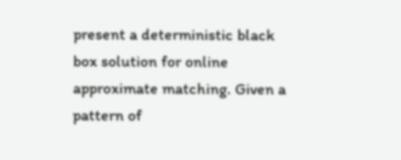present a deterministic black box solution for online approximate matching. Given a pattern of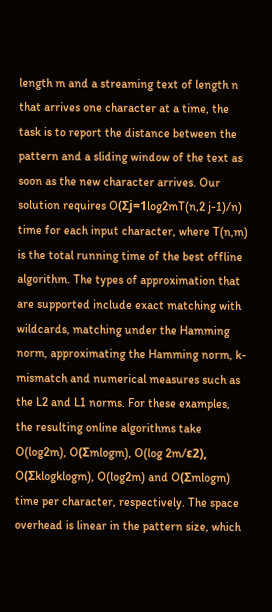length m and a streaming text of length n that arrives one character at a time, the task is to report the distance between the pattern and a sliding window of the text as soon as the new character arrives. Our solution requires O(Σj=1log2mT(n,2 j-1)/n) time for each input character, where T(n,m) is the total running time of the best offline algorithm. The types of approximation that are supported include exact matching with wildcards, matching under the Hamming norm, approximating the Hamming norm, k-mismatch and numerical measures such as the L2 and L1 norms. For these examples, the resulting online algorithms take O(log2m), O(Σmlogm), O(log 2m/ε2), O(Σklogklogm), O(log2m) and O(Σmlogm) time per character, respectively. The space overhead is linear in the pattern size, which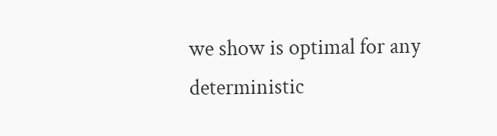we show is optimal for any deterministic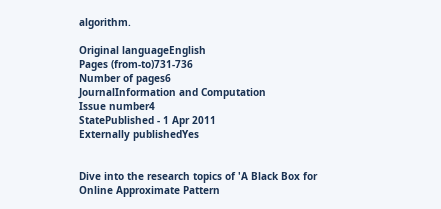algorithm.

Original languageEnglish
Pages (from-to)731-736
Number of pages6
JournalInformation and Computation
Issue number4
StatePublished - 1 Apr 2011
Externally publishedYes


Dive into the research topics of 'A Black Box for Online Approximate Pattern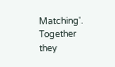Matching'. Together they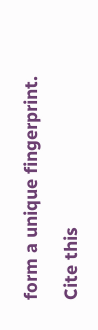form a unique fingerprint.

Cite this